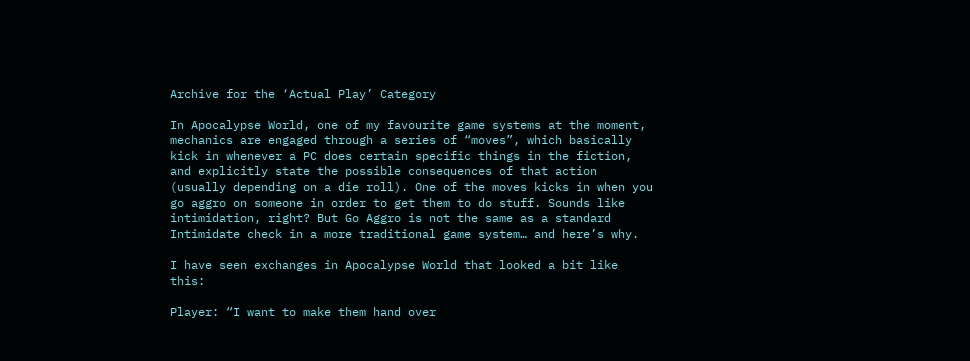Archive for the ‘Actual Play’ Category

In Apocalypse World, one of my favourite game systems at the moment, mechanics are engaged through a series of “moves”, which basically kick in whenever a PC does certain specific things in the fiction, and explicitly state the possible consequences of that action (usually depending on a die roll). One of the moves kicks in when you go aggro on someone in order to get them to do stuff. Sounds like intimidation, right? But Go Aggro is not the same as a standard Intimidate check in a more traditional game system… and here’s why.

I have seen exchanges in Apocalypse World that looked a bit like this:

Player: “I want to make them hand over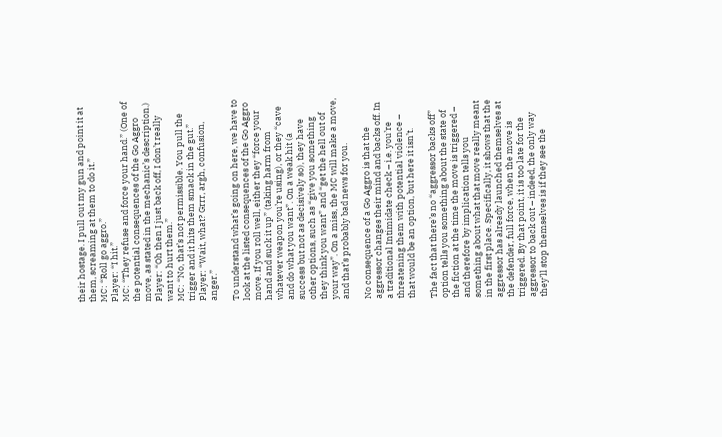their hostage. I pull out my gun and point it at them, screaming at them to do it.”
MC: “Roll go aggro.”
Player: “I hit.”
MC: “They refuse and force your hand.” (One of the potential consequences of the Go Aggro move, as stated in the mechanic’s description.)
Player: “Oh then I just back off, I don’t really want to hurt them.”
MC: “No, that’s not permissible. You pull the trigger and it hits them smack in the gut.”
Player: “Wait, what? Grrr, argh, confusion, anger.”

To understand what’s going on here, we have to look at the listed consequences of the Go Aggro move. If you roll well, either they “force your hand and suck it up” (taking harm from whatever weapon you’re using), or they “cave and do what you want”. On a weak hit (a success but not as decisively so), they have other options, such as “give you something they think you want” and “get the hell out of your way”. On a miss, the MC will make a move, and that’s probably bad news for you.

No consequence of a Go Aggro is that the aggressor changes their mind and backs off. In a traditional Intimidate check – i.e. you’re threatening them with potential violence – that would be an option, but here it isn’t.

The fact that there’s no “aggressor backs off” option tells you something about the state of the fiction at the time the move is triggered – and therefore by implication tells you something about what that move really meant in the first place. Specifically, it shows that the aggressor has already launched themselves at the defender, full force, when the move is triggered. By that point, it is too late for the aggressor to back out – indeed, the only way they’ll stop themselves is if they see the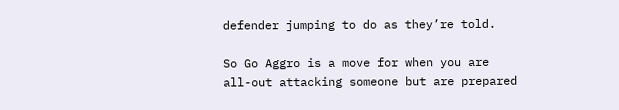defender jumping to do as they’re told.

So Go Aggro is a move for when you are all-out attacking someone but are prepared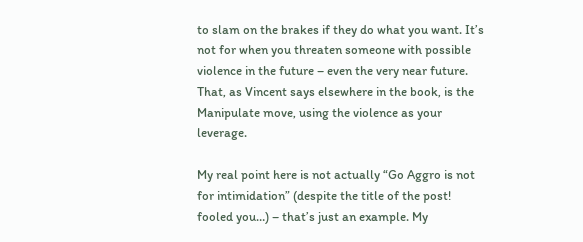to slam on the brakes if they do what you want. It’s not for when you threaten someone with possible violence in the future – even the very near future. That, as Vincent says elsewhere in the book, is the Manipulate move, using the violence as your leverage.

My real point here is not actually “Go Aggro is not for intimidation” (despite the title of the post! fooled you…) – that’s just an example. My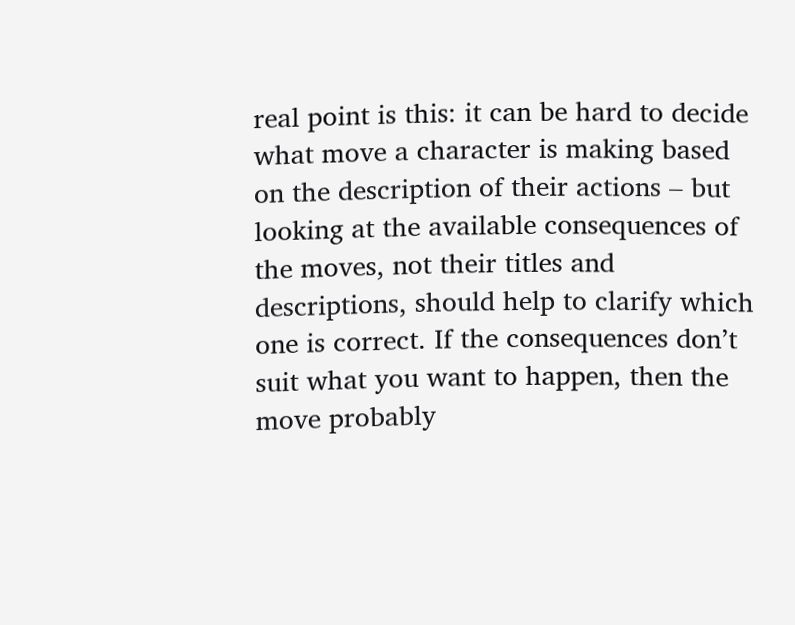real point is this: it can be hard to decide what move a character is making based on the description of their actions – but looking at the available consequences of the moves, not their titles and descriptions, should help to clarify which one is correct. If the consequences don’t suit what you want to happen, then the move probably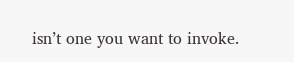isn’t one you want to invoke.